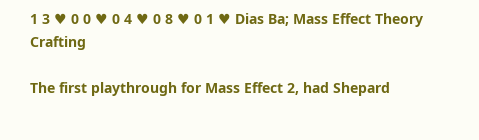1 3 ♥ 0 0 ♥ 0 4 ♥ 0 8 ♥ 0 1 ♥ Dias Ba; Mass Effect Theory Crafting

The first playthrough for Mass Effect 2, had Shepard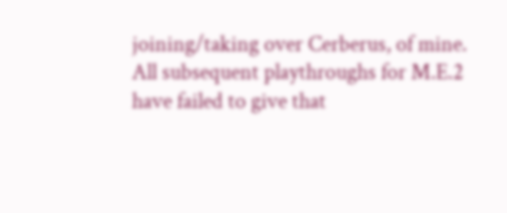joining/taking over Cerberus, of mine. All subsequent playthroughs for M.E.2 have failed to give that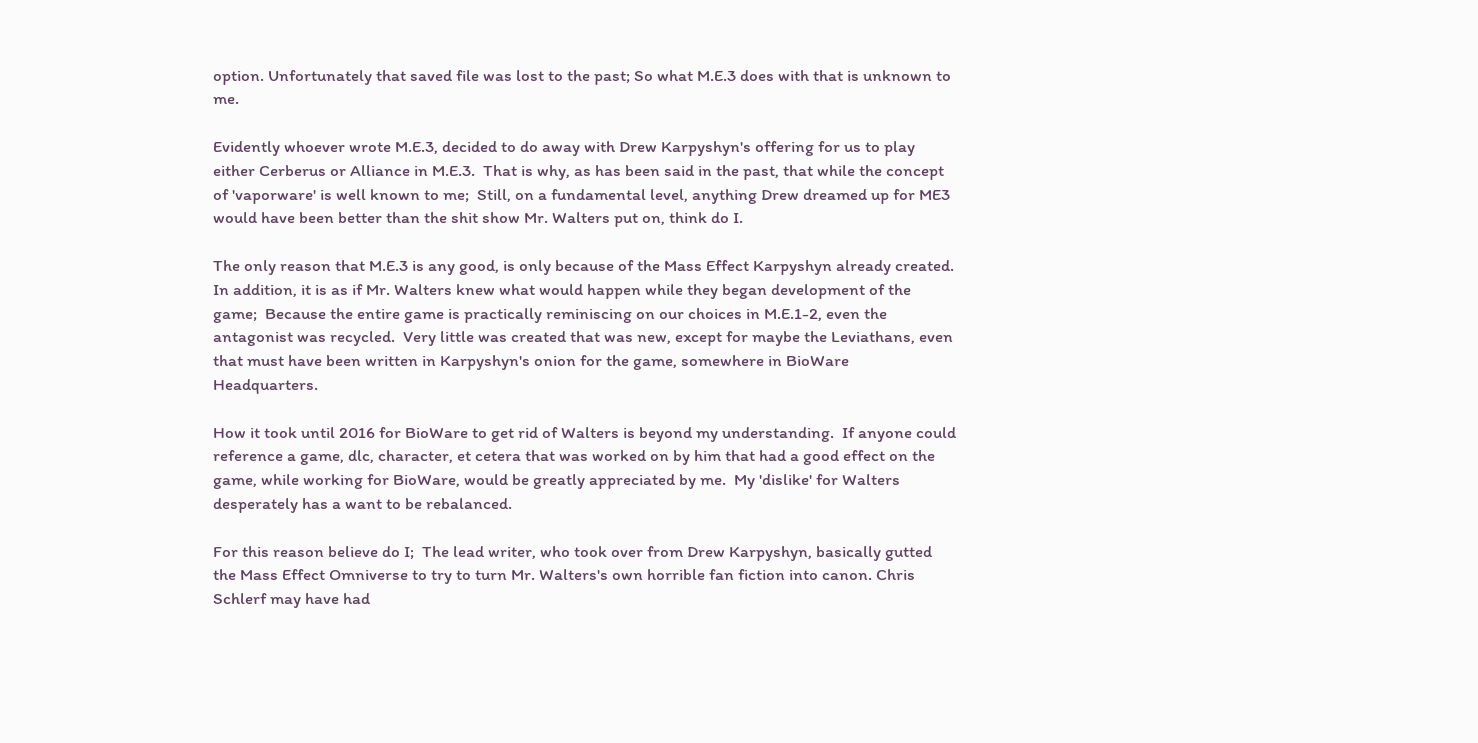option. Unfortunately that saved file was lost to the past; So what M.E.3 does with that is unknown to me.

Evidently whoever wrote M.E.3, decided to do away with Drew Karpyshyn's offering for us to play either Cerberus or Alliance in M.E.3.  That is why, as has been said in the past, that while the concept of 'vaporware' is well known to me;  Still, on a fundamental level, anything Drew dreamed up for ME3 would have been better than the shit show Mr. Walters put on, think do I.

The only reason that M.E.3 is any good, is only because of the Mass Effect Karpyshyn already created.  In addition, it is as if Mr. Walters knew what would happen while they began development of the game;  Because the entire game is practically reminiscing on our choices in M.E.1-2, even the antagonist was recycled.  Very little was created that was new, except for maybe the Leviathans, even that must have been written in Karpyshyn's onion for the game, somewhere in BioWare Headquarters.

How it took until 2016 for BioWare to get rid of Walters is beyond my understanding.  If anyone could reference a game, dlc, character, et cetera that was worked on by him that had a good effect on the game, while working for BioWare, would be greatly appreciated by me.  My 'dislike' for Walters desperately has a want to be rebalanced.

For this reason believe do I;  The lead writer, who took over from Drew Karpyshyn, basically gutted the Mass Effect Omniverse to try to turn Mr. Walters's own horrible fan fiction into canon. Chris Schlerf may have had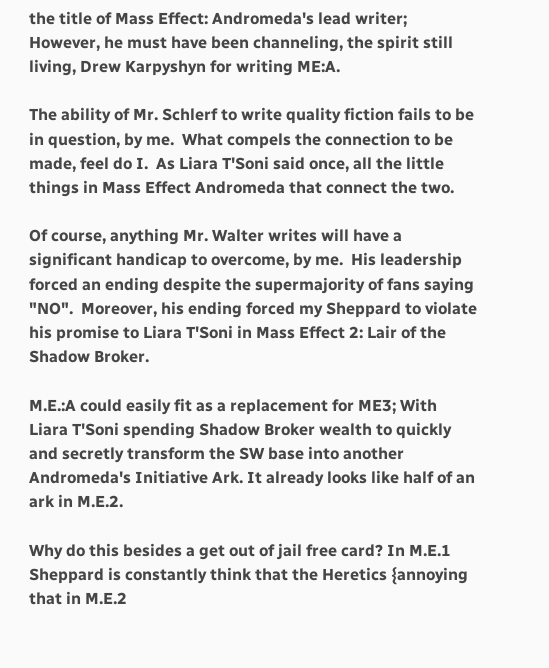the title of Mass Effect: Andromeda's lead writer; However, he must have been channeling, the spirit still living, Drew Karpyshyn for writing ME:A.

The ability of Mr. Schlerf to write quality fiction fails to be in question, by me.  What compels the connection to be made, feel do I.  As Liara T'Soni said once, all the little things in Mass Effect Andromeda that connect the two.

Of course, anything Mr. Walter writes will have a significant handicap to overcome, by me.  His leadership forced an ending despite the supermajority of fans saying "NO".  Moreover, his ending forced my Sheppard to violate his promise to Liara T'Soni in Mass Effect 2: Lair of the Shadow Broker.

M.E.:A could easily fit as a replacement for ME3; With Liara T'Soni spending Shadow Broker wealth to quickly and secretly transform the SW base into another Andromeda's Initiative Ark. It already looks like half of an ark in M.E.2.

Why do this besides a get out of jail free card? In M.E.1 Sheppard is constantly think that the Heretics {annoying that in M.E.2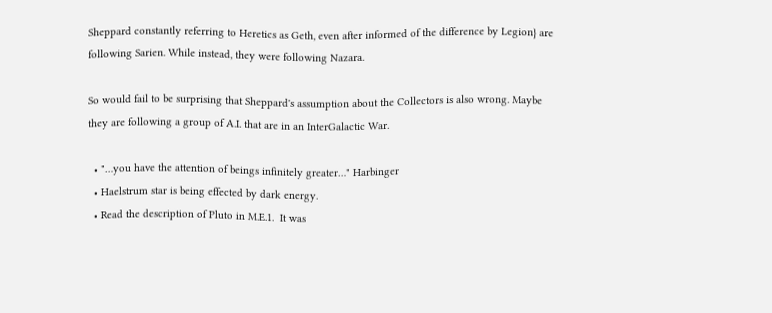Sheppard constantly referring to Heretics as Geth, even after informed of the difference by Legion} are following Sarien. While instead, they were following Nazara.

So would fail to be surprising that Sheppard's assumption about the Collectors is also wrong. Maybe they are following a group of A.I. that are in an InterGalactic War.

  • "…you have the attention of beings infinitely greater…" Harbinger
  • Haelstrum star is being effected by dark energy.
  • Read the description of Pluto in M.E.1.  It was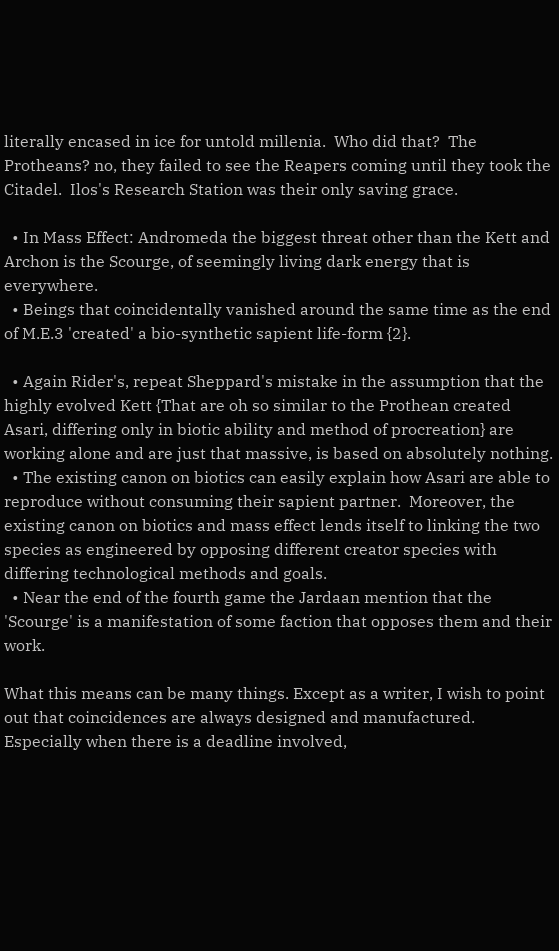literally encased in ice for untold millenia.  Who did that?  The Protheans? no, they failed to see the Reapers coming until they took the Citadel.  Ilos's Research Station was their only saving grace.

  • In Mass Effect: Andromeda the biggest threat other than the Kett and Archon is the Scourge, of seemingly living dark energy that is everywhere.
  • Beings that coincidentally vanished around the same time as the end of M.E.3 'created' a bio-synthetic sapient life-form {2}.

  • Again Rider's, repeat Sheppard's mistake in the assumption that the highly evolved Kett {That are oh so similar to the Prothean created Asari, differing only in biotic ability and method of procreation} are working alone and are just that massive, is based on absolutely nothing.
  • The existing canon on biotics can easily explain how Asari are able to reproduce without consuming their sapient partner.  Moreover, the existing canon on biotics and mass effect lends itself to linking the two species as engineered by opposing different creator species with differing technological methods and goals.
  • Near the end of the fourth game the Jardaan mention that the 'Scourge' is a manifestation of some faction that opposes them and their work.

What this means can be many things. Except as a writer, I wish to point out that coincidences are always designed and manufactured. Especially when there is a deadline involved,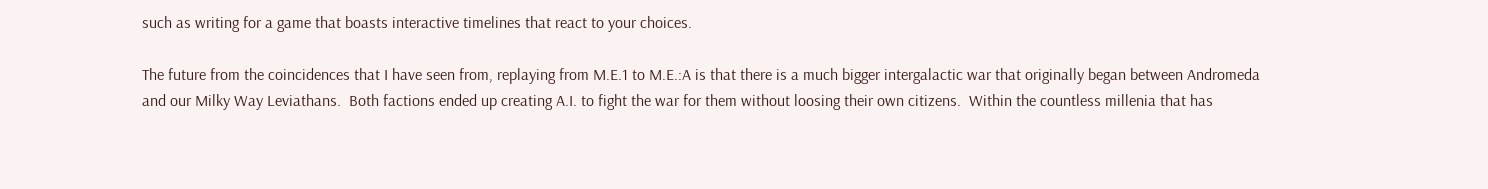such as writing for a game that boasts interactive timelines that react to your choices.

The future from the coincidences that I have seen from, replaying from M.E.1 to M.E.:A is that there is a much bigger intergalactic war that originally began between Andromeda and our Milky Way Leviathans.  Both factions ended up creating A.I. to fight the war for them without loosing their own citizens.  Within the countless millenia that has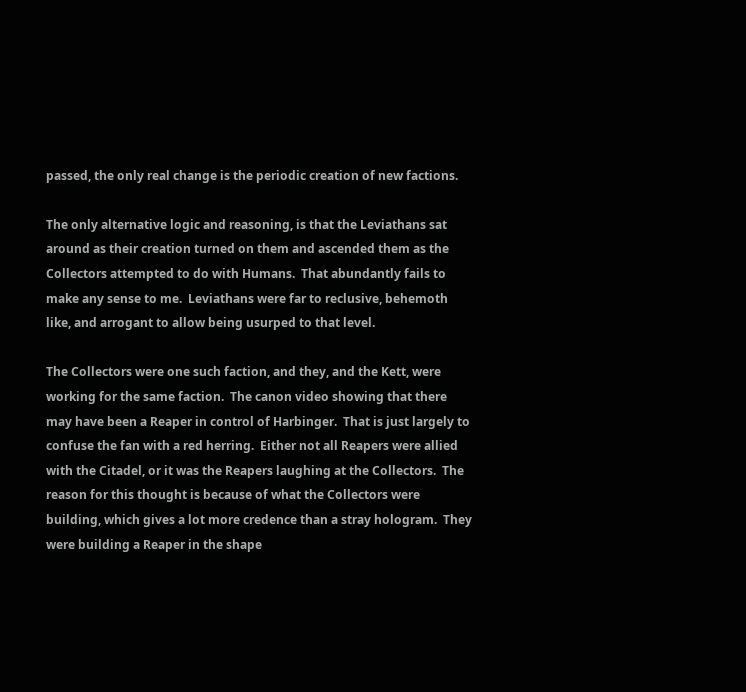passed, the only real change is the periodic creation of new factions.

The only alternative logic and reasoning, is that the Leviathans sat around as their creation turned on them and ascended them as the Collectors attempted to do with Humans.  That abundantly fails to make any sense to me.  Leviathans were far to reclusive, behemoth like, and arrogant to allow being usurped to that level.

The Collectors were one such faction, and they, and the Kett, were working for the same faction.  The canon video showing that there may have been a Reaper in control of Harbinger.  That is just largely to confuse the fan with a red herring.  Either not all Reapers were allied with the Citadel, or it was the Reapers laughing at the Collectors.  The reason for this thought is because of what the Collectors were building, which gives a lot more credence than a stray hologram.  They were building a Reaper in the shape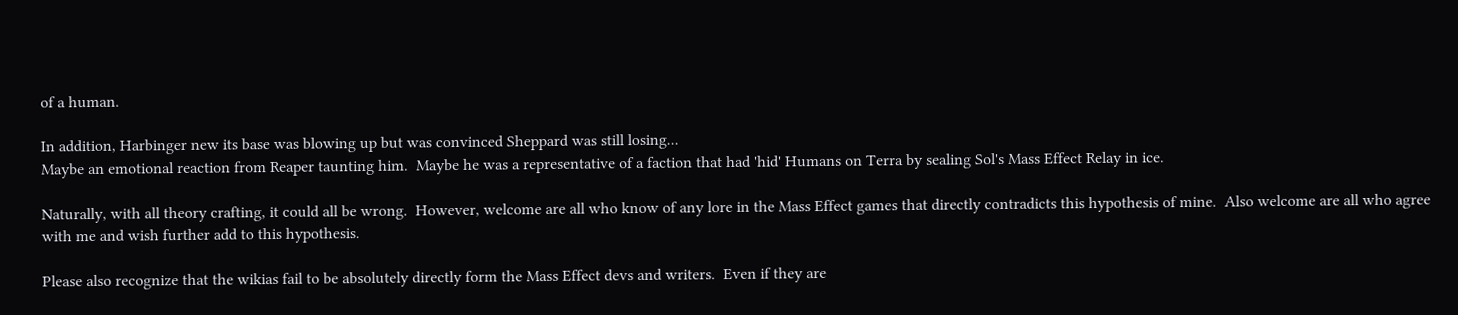of a human.

In addition, Harbinger new its base was blowing up but was convinced Sheppard was still losing...
Maybe an emotional reaction from Reaper taunting him.  Maybe he was a representative of a faction that had 'hid' Humans on Terra by sealing Sol's Mass Effect Relay in ice.

Naturally, with all theory crafting, it could all be wrong.  However, welcome are all who know of any lore in the Mass Effect games that directly contradicts this hypothesis of mine.  Also welcome are all who agree with me and wish further add to this hypothesis.

Please also recognize that the wikias fail to be absolutely directly form the Mass Effect devs and writers.  Even if they are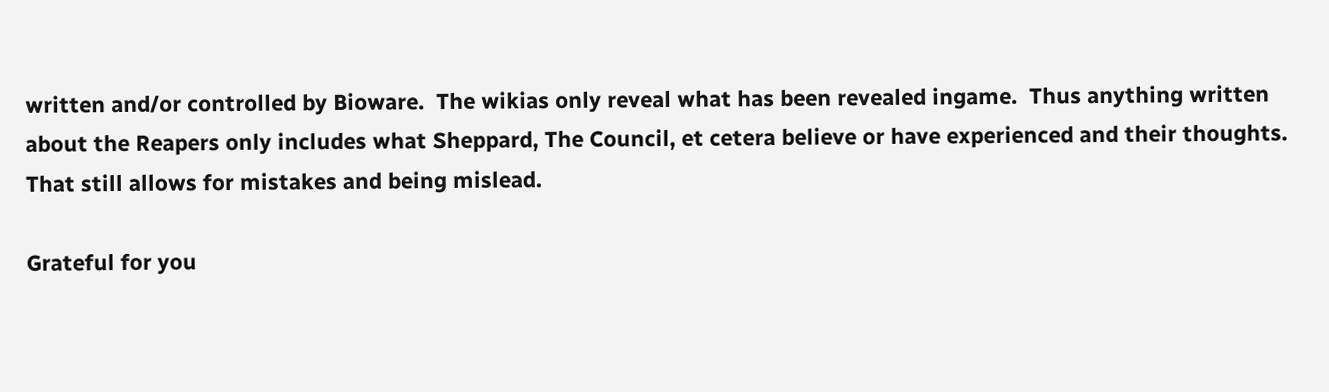written and/or controlled by Bioware.  The wikias only reveal what has been revealed ingame.  Thus anything written about the Reapers only includes what Sheppard, The Council, et cetera believe or have experienced and their thoughts.  That still allows for mistakes and being mislead.

Grateful for you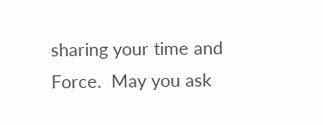sharing your time and Force.  May you ask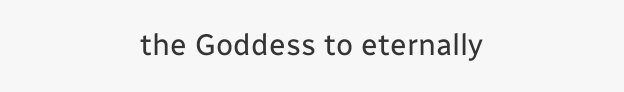the Goddess to eternally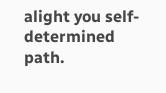alight you self-determined path.